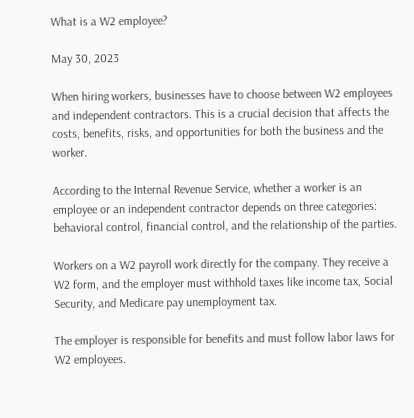What is a W2 employee?

May 30, 2023

When hiring workers, businesses have to choose between W2 employees and independent contractors. This is a crucial decision that affects the costs, benefits, risks, and opportunities for both the business and the worker.

According to the Internal Revenue Service, whether a worker is an employee or an independent contractor depends on three categories: behavioral control, financial control, and the relationship of the parties.

Workers on a W2 payroll work directly for the company. They receive a W2 form, and the employer must withhold taxes like income tax, Social Security, and Medicare pay unemployment tax.

The employer is responsible for benefits and must follow labor laws for W2 employees.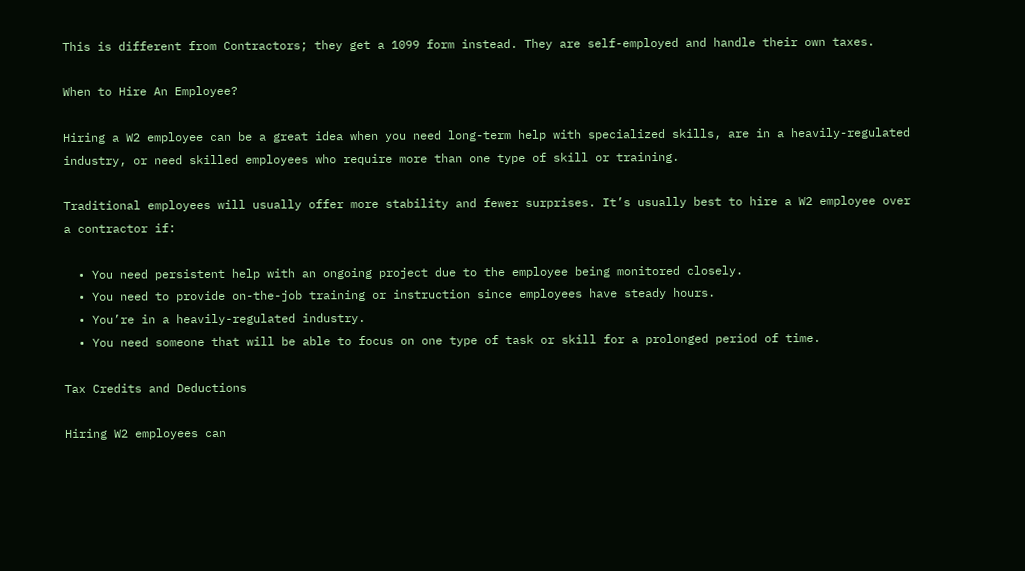This is different from Contractors; they get a 1099 form instead. They are self-employed and handle their own taxes.

When to Hire An Employee?

Hiring a W2 employee can be a great idea when you need long-term help with specialized skills, are in a heavily-regulated industry, or need skilled employees who require more than one type of skill or training.

Traditional employees will usually offer more stability and fewer surprises. It’s usually best to hire a W2 employee over a contractor if:

  • You need persistent help with an ongoing project due to the employee being monitored closely.
  • You need to provide on-the-job training or instruction since employees have steady hours.
  • You’re in a heavily-regulated industry.
  • You need someone that will be able to focus on one type of task or skill for a prolonged period of time.

Tax Credits and Deductions

Hiring W2 employees can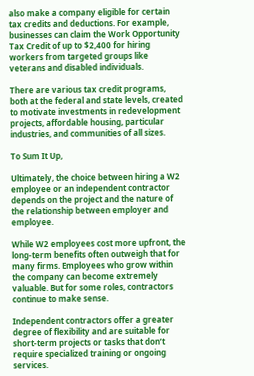also make a company eligible for certain tax credits and deductions. For example, businesses can claim the Work Opportunity Tax Credit of up to $2,400 for hiring workers from targeted groups like veterans and disabled individuals.

There are various tax credit programs, both at the federal and state levels, created to motivate investments in redevelopment projects, affordable housing, particular industries, and communities of all sizes.

To Sum It Up,

Ultimately, the choice between hiring a W2 employee or an independent contractor depends on the project and the nature of the relationship between employer and employee.

While W2 employees cost more upfront, the long-term benefits often outweigh that for many firms. Employees who grow within the company can become extremely valuable. But for some roles, contractors continue to make sense.

Independent contractors offer a greater degree of flexibility and are suitable for short-term projects or tasks that don’t require specialized training or ongoing services.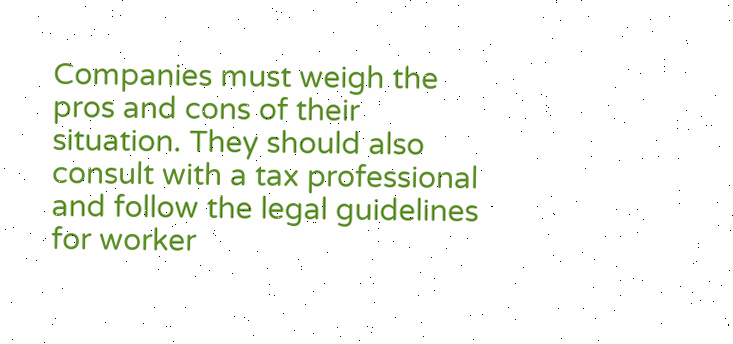Companies must weigh the pros and cons of their situation. They should also consult with a tax professional and follow the legal guidelines for worker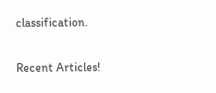classification.

Recent Articles!